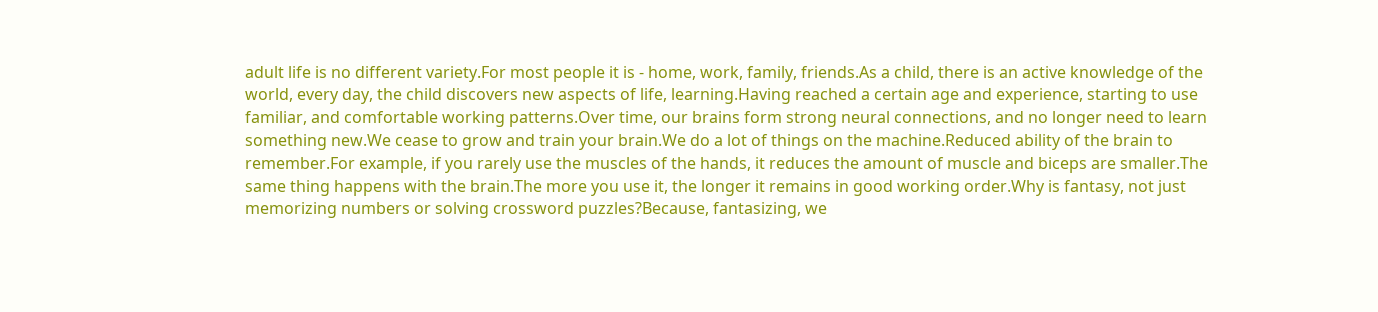adult life is no different variety.For most people it is - home, work, family, friends.As a child, there is an active knowledge of the world, every day, the child discovers new aspects of life, learning.Having reached a certain age and experience, starting to use familiar, and comfortable working patterns.Over time, our brains form strong neural connections, and no longer need to learn something new.We cease to grow and train your brain.We do a lot of things on the machine.Reduced ability of the brain to remember.For example, if you rarely use the muscles of the hands, it reduces the amount of muscle and biceps are smaller.The same thing happens with the brain.The more you use it, the longer it remains in good working order.Why is fantasy, not just memorizing numbers or solving crossword puzzles?Because, fantasizing, we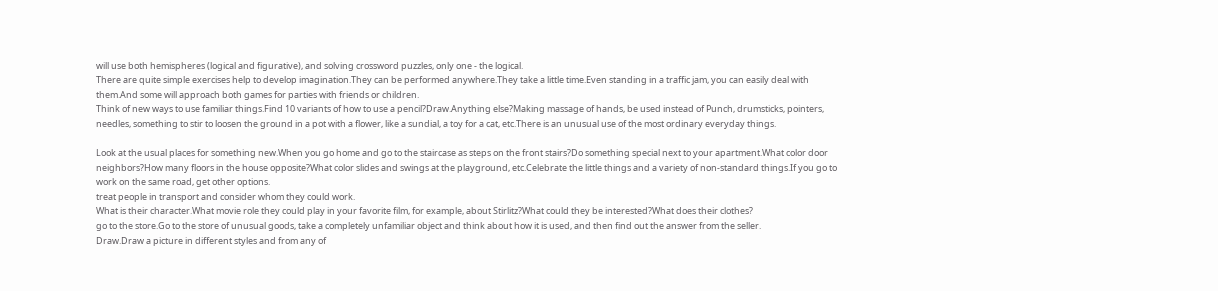will use both hemispheres (logical and figurative), and solving crossword puzzles, only one - the logical.
There are quite simple exercises help to develop imagination.They can be performed anywhere.They take a little time.Even standing in a traffic jam, you can easily deal with them.And some will approach both games for parties with friends or children.
Think of new ways to use familiar things.Find 10 variants of how to use a pencil?Draw.Anything else?Making massage of hands, be used instead of Punch, drumsticks, pointers, needles, something to stir to loosen the ground in a pot with a flower, like a sundial, a toy for a cat, etc.There is an unusual use of the most ordinary everyday things.

Look at the usual places for something new.When you go home and go to the staircase as steps on the front stairs?Do something special next to your apartment.What color door neighbors?How many floors in the house opposite?What color slides and swings at the playground, etc.Celebrate the little things and a variety of non-standard things.If you go to work on the same road, get other options.
treat people in transport and consider whom they could work.
What is their character.What movie role they could play in your favorite film, for example, about Stirlitz?What could they be interested?What does their clothes?
go to the store.Go to the store of unusual goods, take a completely unfamiliar object and think about how it is used, and then find out the answer from the seller.
Draw.Draw a picture in different styles and from any of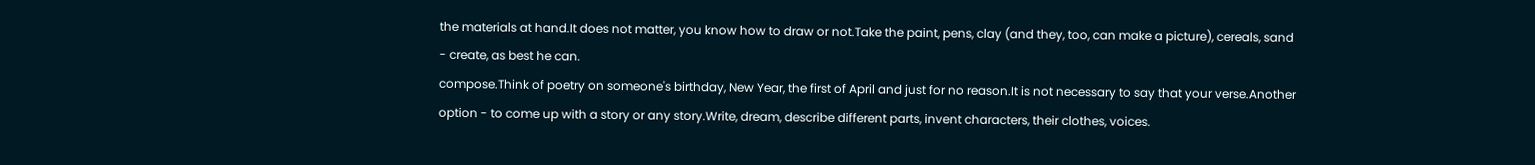the materials at hand.It does not matter, you know how to draw or not.Take the paint, pens, clay (and they, too, can make a picture), cereals, sand - create, as best he can.
compose.Think of poetry on someone's birthday, New Year, the first of April and just for no reason.It is not necessary to say that your verse.Another option - to come up with a story or any story.Write, dream, describe different parts, invent characters, their clothes, voices.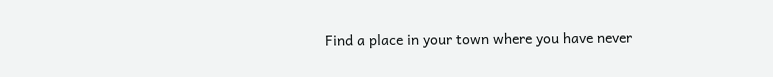Find a place in your town where you have never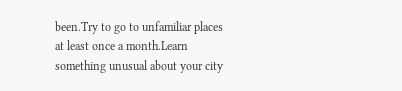been.Try to go to unfamiliar places at least once a month.Learn something unusual about your city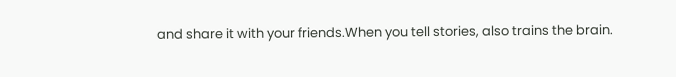and share it with your friends.When you tell stories, also trains the brain.